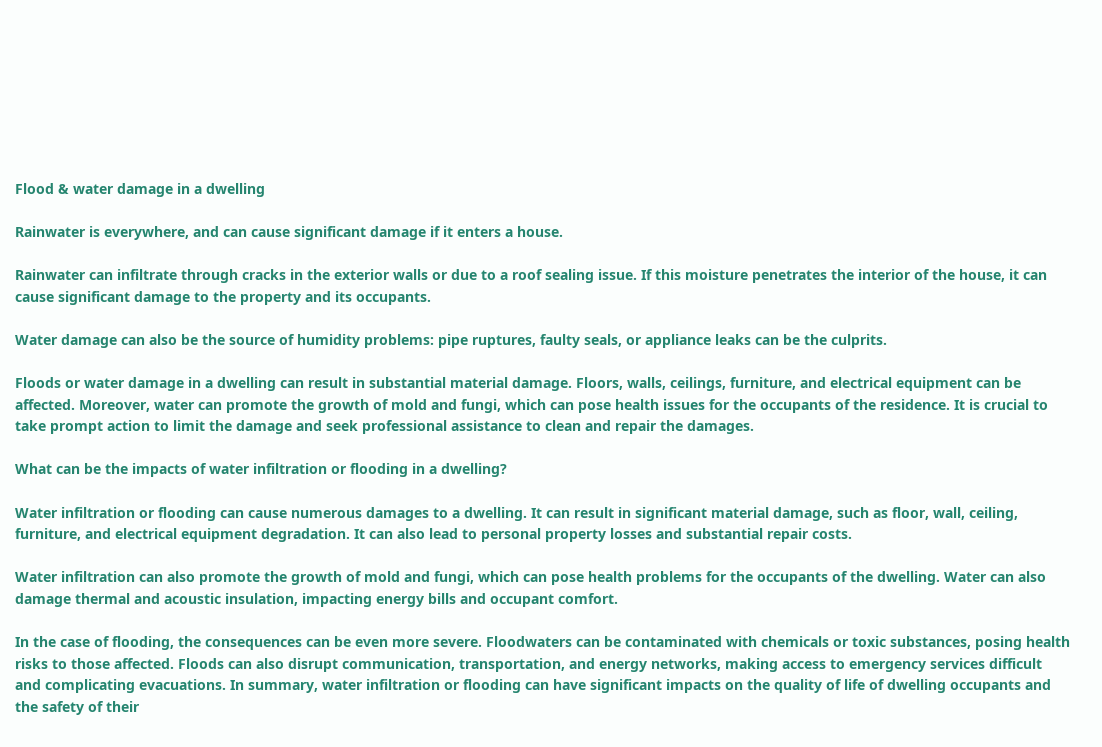Flood & water damage in a dwelling

Rainwater is everywhere, and can cause significant damage if it enters a house.

Rainwater can infiltrate through cracks in the exterior walls or due to a roof sealing issue. If this moisture penetrates the interior of the house, it can cause significant damage to the property and its occupants.

Water damage can also be the source of humidity problems: pipe ruptures, faulty seals, or appliance leaks can be the culprits.

Floods or water damage in a dwelling can result in substantial material damage. Floors, walls, ceilings, furniture, and electrical equipment can be affected. Moreover, water can promote the growth of mold and fungi, which can pose health issues for the occupants of the residence. It is crucial to take prompt action to limit the damage and seek professional assistance to clean and repair the damages.

What can be the impacts of water infiltration or flooding in a dwelling?

Water infiltration or flooding can cause numerous damages to a dwelling. It can result in significant material damage, such as floor, wall, ceiling, furniture, and electrical equipment degradation. It can also lead to personal property losses and substantial repair costs.

Water infiltration can also promote the growth of mold and fungi, which can pose health problems for the occupants of the dwelling. Water can also damage thermal and acoustic insulation, impacting energy bills and occupant comfort.

In the case of flooding, the consequences can be even more severe. Floodwaters can be contaminated with chemicals or toxic substances, posing health risks to those affected. Floods can also disrupt communication, transportation, and energy networks, making access to emergency services difficult and complicating evacuations. In summary, water infiltration or flooding can have significant impacts on the quality of life of dwelling occupants and the safety of their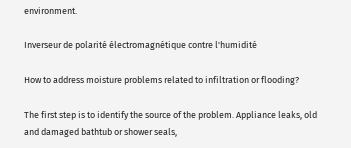environment.

Inverseur de polarité électromagnétique contre l'humidité

How to address moisture problems related to infiltration or flooding?

The first step is to identify the source of the problem. Appliance leaks, old and damaged bathtub or shower seals,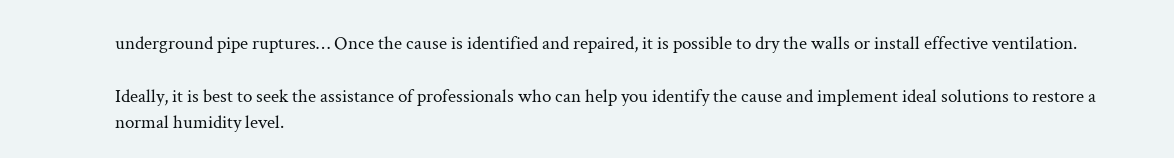underground pipe ruptures… Once the cause is identified and repaired, it is possible to dry the walls or install effective ventilation.

Ideally, it is best to seek the assistance of professionals who can help you identify the cause and implement ideal solutions to restore a normal humidity level.